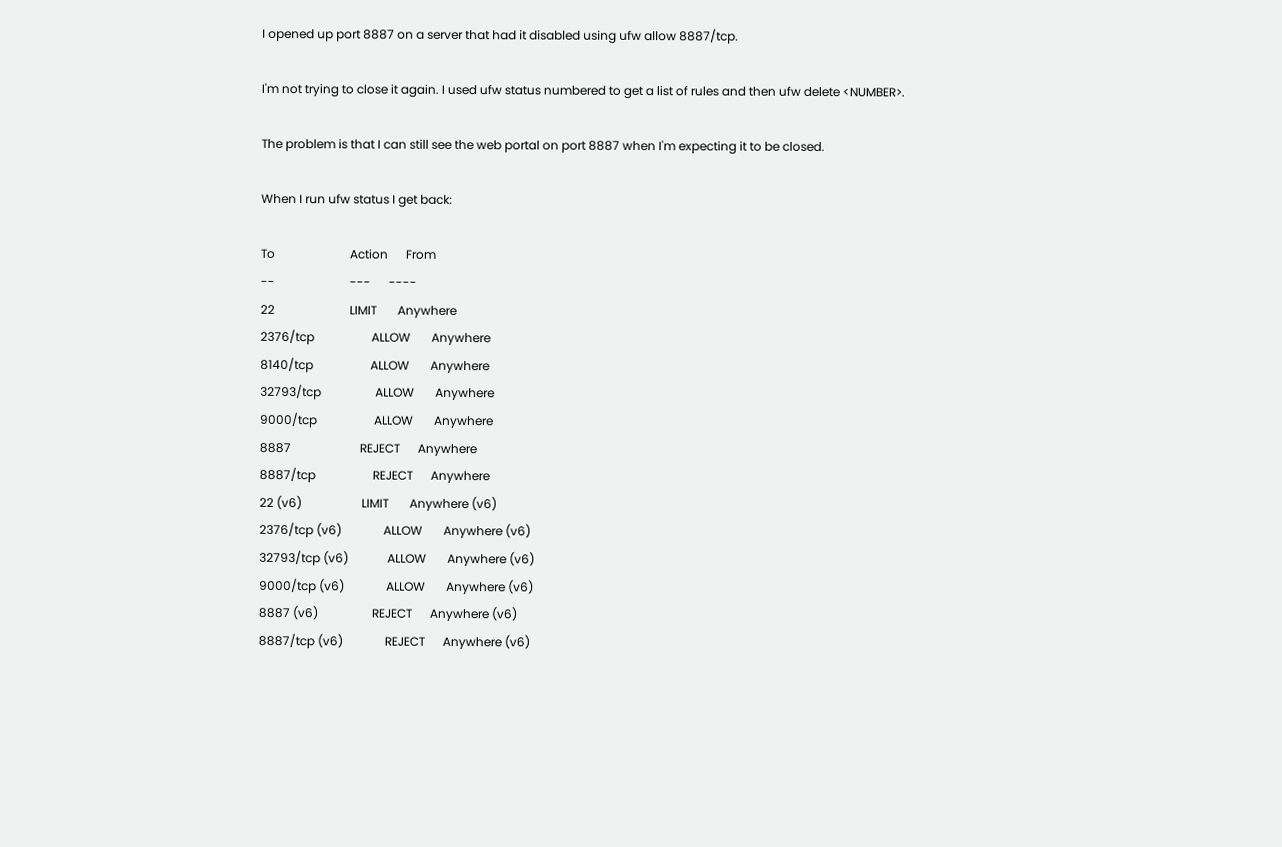I opened up port 8887 on a server that had it disabled using ufw allow 8887/tcp.

I'm not trying to close it again. I used ufw status numbered to get a list of rules and then ufw delete <NUMBER>.

The problem is that I can still see the web portal on port 8887 when I'm expecting it to be closed.

When I run ufw status I get back:

To                         Action      From
--                         ---      ----
22                         LIMIT       Anywhere
2376/tcp                   ALLOW       Anywhere
8140/tcp                   ALLOW       Anywhere
32793/tcp                  ALLOW       Anywhere
9000/tcp                   ALLOW       Anywhere
8887                       REJECT      Anywhere
8887/tcp                   REJECT      Anywhere
22 (v6)                    LIMIT       Anywhere (v6)
2376/tcp (v6)              ALLOW       Anywhere (v6)
32793/tcp (v6)             ALLOW       Anywhere (v6)
9000/tcp (v6)              ALLOW       Anywhere (v6)
8887 (v6)                  REJECT      Anywhere (v6)
8887/tcp (v6)              REJECT      Anywhere (v6)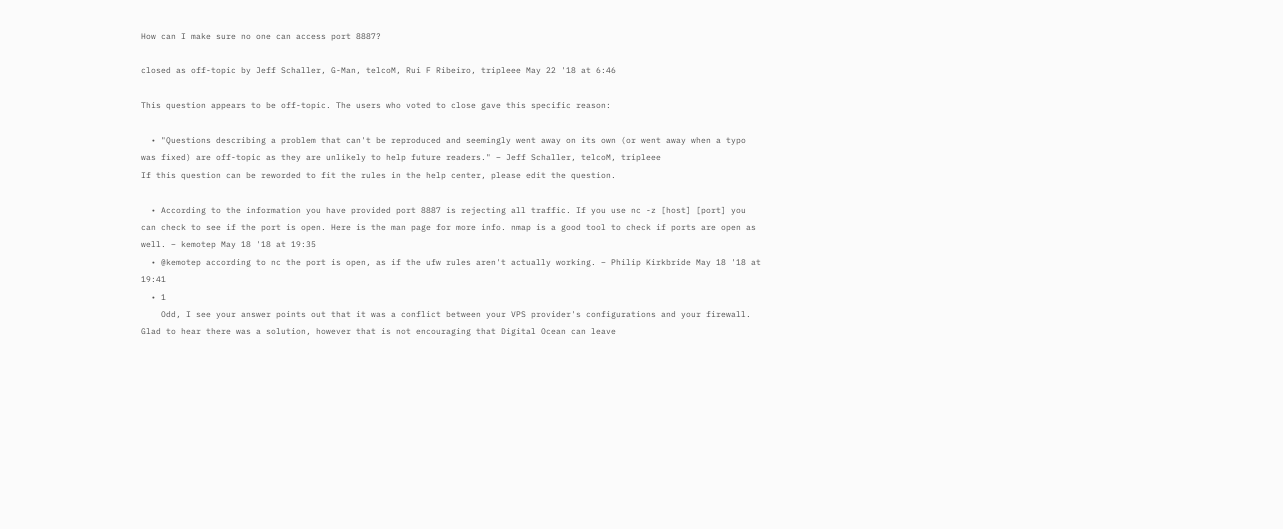How can I make sure no one can access port 8887?

closed as off-topic by Jeff Schaller, G-Man, telcoM, Rui F Ribeiro, tripleee May 22 '18 at 6:46

This question appears to be off-topic. The users who voted to close gave this specific reason:

  • "Questions describing a problem that can't be reproduced and seemingly went away on its own (or went away when a typo was fixed) are off-topic as they are unlikely to help future readers." – Jeff Schaller, telcoM, tripleee
If this question can be reworded to fit the rules in the help center, please edit the question.

  • According to the information you have provided port 8887 is rejecting all traffic. If you use nc -z [host] [port] you can check to see if the port is open. Here is the man page for more info. nmap is a good tool to check if ports are open as well. – kemotep May 18 '18 at 19:35
  • @kemotep according to nc the port is open, as if the ufw rules aren't actually working. – Philip Kirkbride May 18 '18 at 19:41
  • 1
    Odd, I see your answer points out that it was a conflict between your VPS provider's configurations and your firewall. Glad to hear there was a solution, however that is not encouraging that Digital Ocean can leave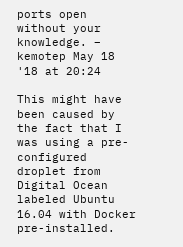ports open without your knowledge. – kemotep May 18 '18 at 20:24

This might have been caused by the fact that I was using a pre-configured droplet from Digital Ocean labeled Ubuntu 16.04 with Docker pre-installed.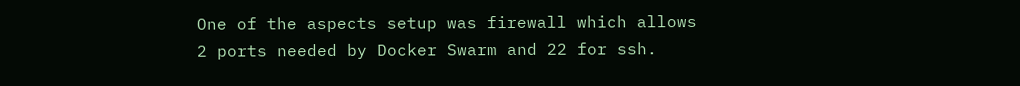One of the aspects setup was firewall which allows 2 ports needed by Docker Swarm and 22 for ssh.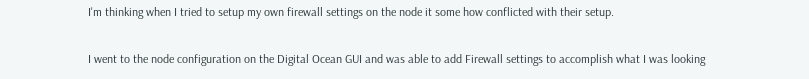I'm thinking when I tried to setup my own firewall settings on the node it some how conflicted with their setup.

I went to the node configuration on the Digital Ocean GUI and was able to add Firewall settings to accomplish what I was looking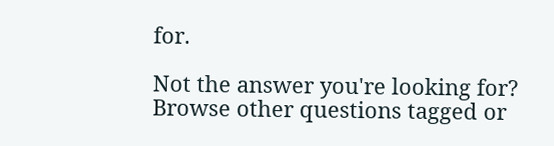for.

Not the answer you're looking for? Browse other questions tagged or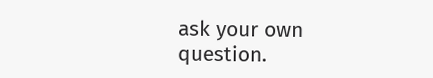ask your own question.